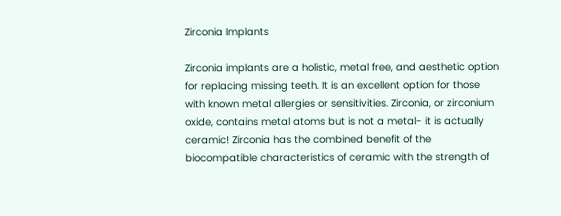Zirconia Implants

Zirconia implants are a holistic, metal free, and aesthetic option for replacing missing teeth. It is an excellent option for those with known metal allergies or sensitivities. Zirconia, or zirconium oxide, contains metal atoms but is not a metal- it is actually ceramic! Zirconia has the combined benefit of the biocompatible characteristics of ceramic with the strength of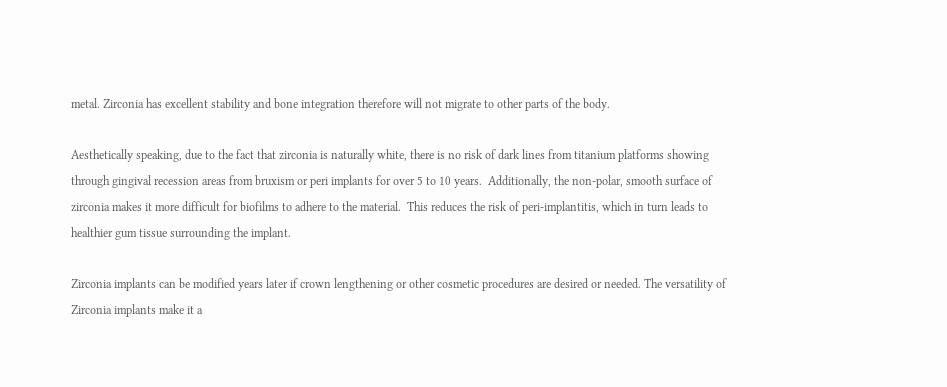metal. Zirconia has excellent stability and bone integration therefore will not migrate to other parts of the body.

Aesthetically speaking, due to the fact that zirconia is naturally white, there is no risk of dark lines from titanium platforms showing through gingival recession areas from bruxism or peri implants for over 5 to 10 years.  Additionally, the non-polar, smooth surface of zirconia makes it more difficult for biofilms to adhere to the material.  This reduces the risk of peri-implantitis, which in turn leads to healthier gum tissue surrounding the implant.

Zirconia implants can be modified years later if crown lengthening or other cosmetic procedures are desired or needed. The versatility of Zirconia implants make it a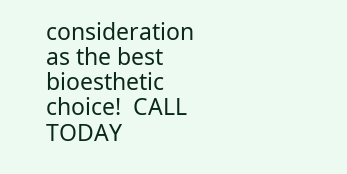consideration as the best bioesthetic choice!  CALL TODAY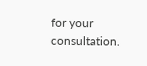for your consultation.